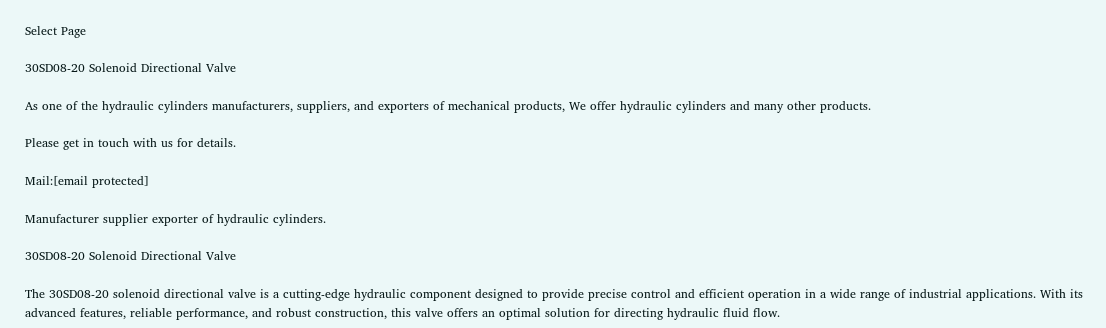Select Page

30SD08-20 Solenoid Directional Valve

As one of the hydraulic cylinders manufacturers, suppliers, and exporters of mechanical products, We offer hydraulic cylinders and many other products.

Please get in touch with us for details.

Mail:[email protected]

Manufacturer supplier exporter of hydraulic cylinders.

30SD08-20 Solenoid Directional Valve

The 30SD08-20 solenoid directional valve is a cutting-edge hydraulic component designed to provide precise control and efficient operation in a wide range of industrial applications. With its advanced features, reliable performance, and robust construction, this valve offers an optimal solution for directing hydraulic fluid flow.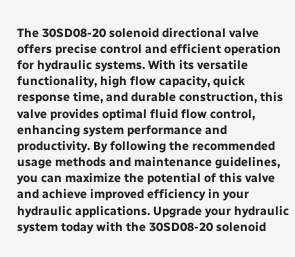The 30SD08-20 solenoid directional valve offers precise control and efficient operation for hydraulic systems. With its versatile functionality, high flow capacity, quick response time, and durable construction, this valve provides optimal fluid flow control, enhancing system performance and productivity. By following the recommended usage methods and maintenance guidelines, you can maximize the potential of this valve and achieve improved efficiency in your hydraulic applications. Upgrade your hydraulic system today with the 30SD08-20 solenoid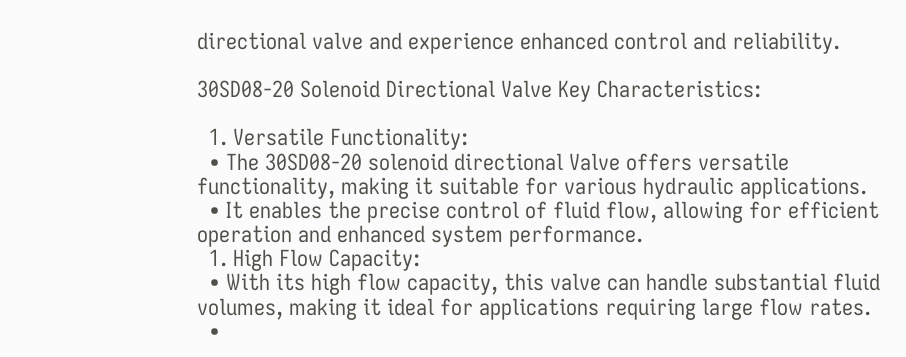directional valve and experience enhanced control and reliability.

30SD08-20 Solenoid Directional Valve Key Characteristics:

  1. Versatile Functionality:
  • The 30SD08-20 solenoid directional Valve offers versatile functionality, making it suitable for various hydraulic applications.
  • It enables the precise control of fluid flow, allowing for efficient operation and enhanced system performance.
  1. High Flow Capacity:
  • With its high flow capacity, this valve can handle substantial fluid volumes, making it ideal for applications requiring large flow rates.
  •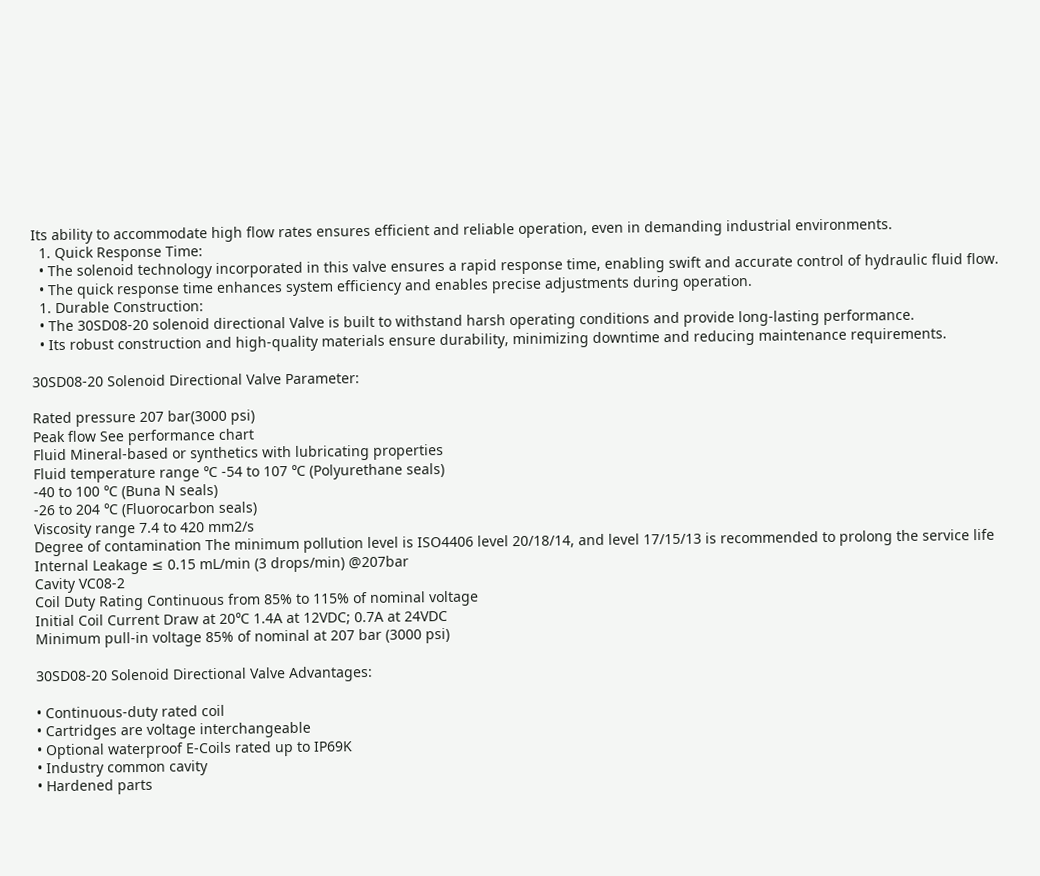Its ability to accommodate high flow rates ensures efficient and reliable operation, even in demanding industrial environments.
  1. Quick Response Time:
  • The solenoid technology incorporated in this valve ensures a rapid response time, enabling swift and accurate control of hydraulic fluid flow.
  • The quick response time enhances system efficiency and enables precise adjustments during operation.
  1. Durable Construction:
  • The 30SD08-20 solenoid directional Valve is built to withstand harsh operating conditions and provide long-lasting performance.
  • Its robust construction and high-quality materials ensure durability, minimizing downtime and reducing maintenance requirements.

30SD08-20 Solenoid Directional Valve Parameter:

Rated pressure 207 bar(3000 psi)
Peak flow See performance chart
Fluid Mineral-based or synthetics with lubricating properties
Fluid temperature range ℃ -54 to 107 ℃ (Polyurethane seals)
-40 to 100 ℃ (Buna N seals)
-26 to 204 ℃ (Fluorocarbon seals)
Viscosity range 7.4 to 420 mm2/s
Degree of contamination The minimum pollution level is ISO4406 level 20/18/14, and level 17/15/13 is recommended to prolong the service life
Internal Leakage ≤ 0.15 mL/min (3 drops/min) @207bar
Cavity VC08-2
Coil Duty Rating Continuous from 85% to 115% of nominal voltage
Initial Coil Current Draw at 20℃ 1.4A at 12VDC; 0.7A at 24VDC
Minimum pull-in voltage 85% of nominal at 207 bar (3000 psi)

30SD08-20 Solenoid Directional Valve Advantages:

• Continuous-duty rated coil
• Cartridges are voltage interchangeable
• Optional waterproof E-Coils rated up to IP69K
• Industry common cavity
• Hardened parts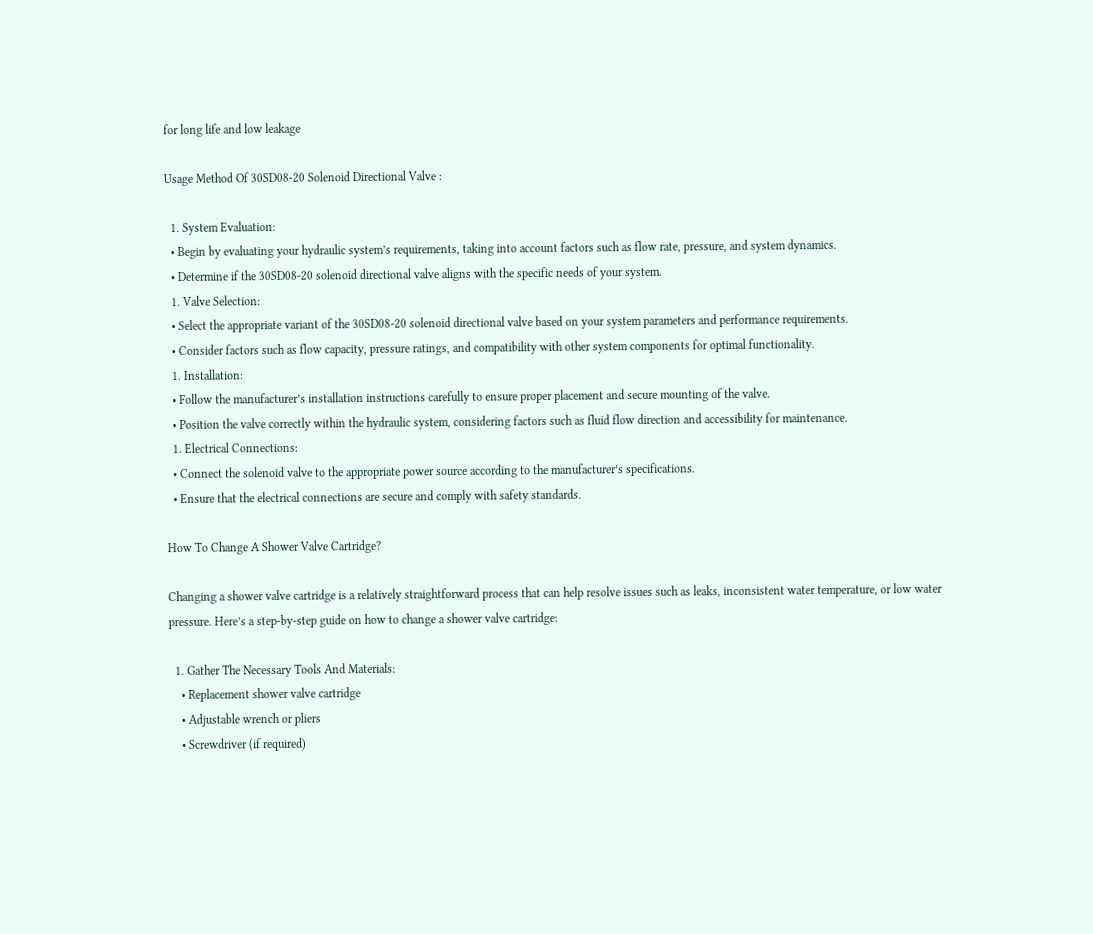for long life and low leakage

Usage Method Of 30SD08-20 Solenoid Directional Valve :

  1. System Evaluation:
  • Begin by evaluating your hydraulic system’s requirements, taking into account factors such as flow rate, pressure, and system dynamics.
  • Determine if the 30SD08-20 solenoid directional valve aligns with the specific needs of your system.
  1. Valve Selection:
  • Select the appropriate variant of the 30SD08-20 solenoid directional valve based on your system parameters and performance requirements.
  • Consider factors such as flow capacity, pressure ratings, and compatibility with other system components for optimal functionality.
  1. Installation:
  • Follow the manufacturer’s installation instructions carefully to ensure proper placement and secure mounting of the valve.
  • Position the valve correctly within the hydraulic system, considering factors such as fluid flow direction and accessibility for maintenance.
  1. Electrical Connections:
  • Connect the solenoid valve to the appropriate power source according to the manufacturer’s specifications.
  • Ensure that the electrical connections are secure and comply with safety standards.

How To Change A Shower Valve Cartridge?

Changing a shower valve cartridge is a relatively straightforward process that can help resolve issues such as leaks, inconsistent water temperature, or low water pressure. Here’s a step-by-step guide on how to change a shower valve cartridge:

  1. Gather The Necessary Tools And Materials:
    • Replacement shower valve cartridge
    • Adjustable wrench or pliers
    • Screwdriver (if required)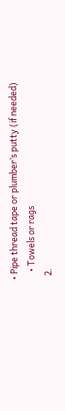• Pipe thread tape or plumber’s putty (if needed)
    • Towels or rags
  2.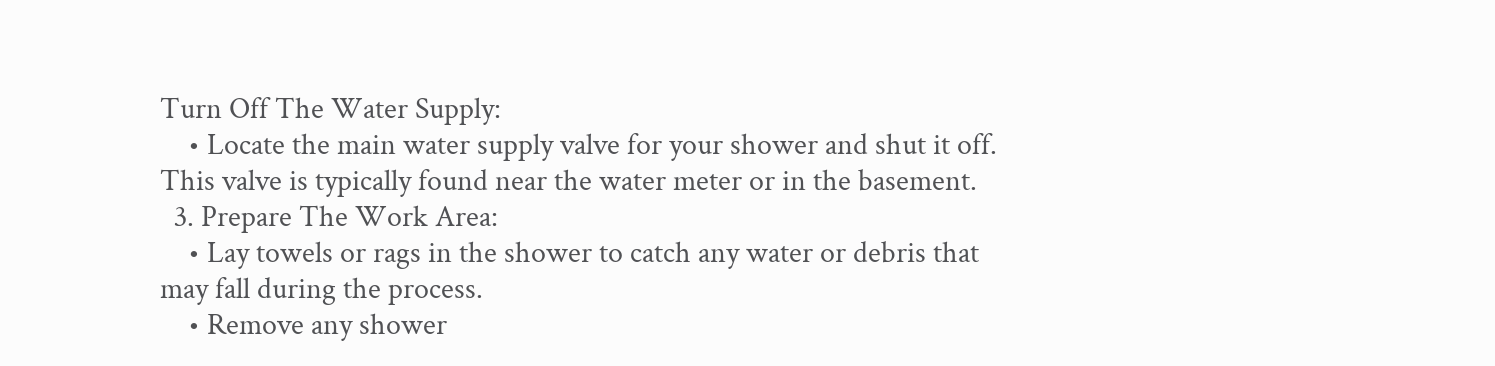Turn Off The Water Supply:
    • Locate the main water supply valve for your shower and shut it off. This valve is typically found near the water meter or in the basement.
  3. Prepare The Work Area:
    • Lay towels or rags in the shower to catch any water or debris that may fall during the process.
    • Remove any shower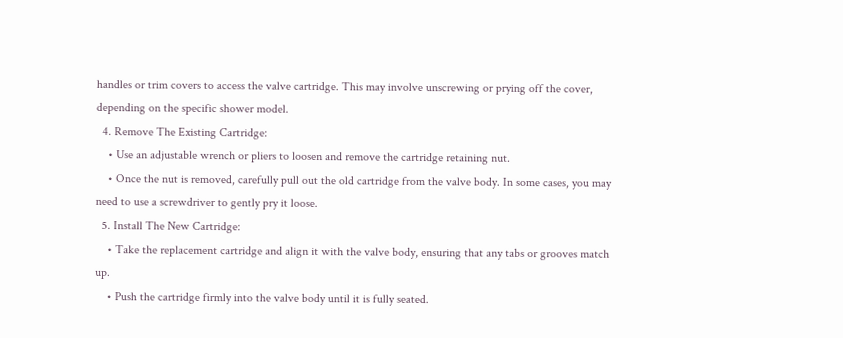handles or trim covers to access the valve cartridge. This may involve unscrewing or prying off the cover, depending on the specific shower model.
  4. Remove The Existing Cartridge:
    • Use an adjustable wrench or pliers to loosen and remove the cartridge retaining nut.
    • Once the nut is removed, carefully pull out the old cartridge from the valve body. In some cases, you may need to use a screwdriver to gently pry it loose.
  5. Install The New Cartridge:
    • Take the replacement cartridge and align it with the valve body, ensuring that any tabs or grooves match up.
    • Push the cartridge firmly into the valve body until it is fully seated.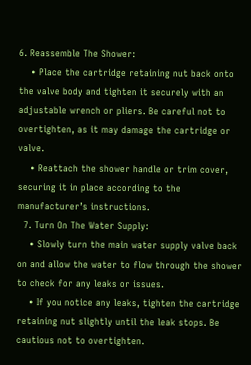6. Reassemble The Shower:
    • Place the cartridge retaining nut back onto the valve body and tighten it securely with an adjustable wrench or pliers. Be careful not to overtighten, as it may damage the cartridge or valve.
    • Reattach the shower handle or trim cover, securing it in place according to the manufacturer’s instructions.
  7. Turn On The Water Supply:
    • Slowly turn the main water supply valve back on and allow the water to flow through the shower to check for any leaks or issues.
    • If you notice any leaks, tighten the cartridge retaining nut slightly until the leak stops. Be cautious not to overtighten.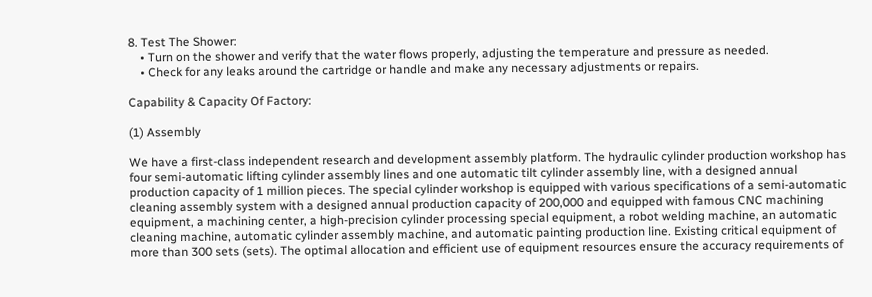8. Test The Shower:
    • Turn on the shower and verify that the water flows properly, adjusting the temperature and pressure as needed.
    • Check for any leaks around the cartridge or handle and make any necessary adjustments or repairs.

Capability & Capacity Of Factory:

(1) Assembly

We have a first-class independent research and development assembly platform. The hydraulic cylinder production workshop has four semi-automatic lifting cylinder assembly lines and one automatic tilt cylinder assembly line, with a designed annual production capacity of 1 million pieces. The special cylinder workshop is equipped with various specifications of a semi-automatic cleaning assembly system with a designed annual production capacity of 200,000 and equipped with famous CNC machining equipment, a machining center, a high-precision cylinder processing special equipment, a robot welding machine, an automatic cleaning machine, automatic cylinder assembly machine, and automatic painting production line. Existing critical equipment of more than 300 sets (sets). The optimal allocation and efficient use of equipment resources ensure the accuracy requirements of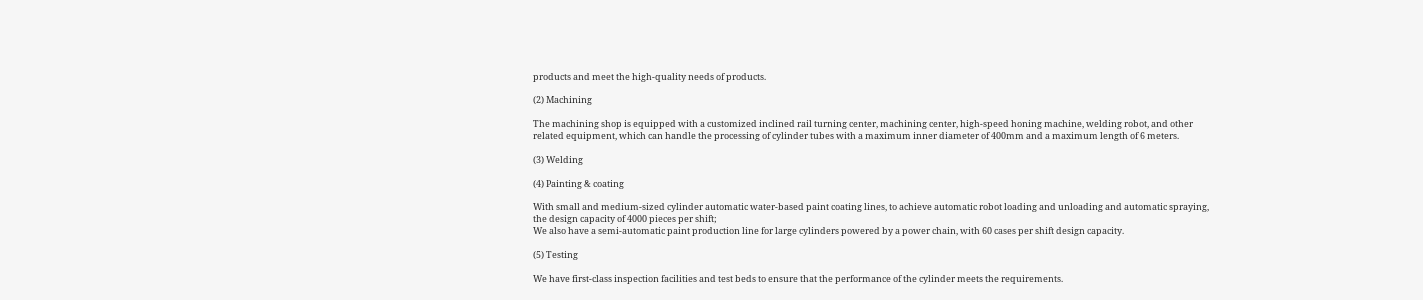products and meet the high-quality needs of products.

(2) Machining

The machining shop is equipped with a customized inclined rail turning center, machining center, high-speed honing machine, welding robot, and other related equipment, which can handle the processing of cylinder tubes with a maximum inner diameter of 400mm and a maximum length of 6 meters.

(3) Welding

(4) Painting & coating

With small and medium-sized cylinder automatic water-based paint coating lines, to achieve automatic robot loading and unloading and automatic spraying, the design capacity of 4000 pieces per shift;
We also have a semi-automatic paint production line for large cylinders powered by a power chain, with 60 cases per shift design capacity.

(5) Testing

We have first-class inspection facilities and test beds to ensure that the performance of the cylinder meets the requirements.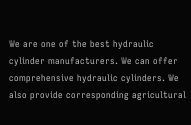We are one of the best hydraulic cylinder manufacturers. We can offer comprehensive hydraulic cylinders. We also provide corresponding agricultural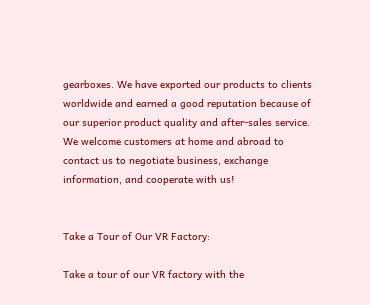gearboxes. We have exported our products to clients worldwide and earned a good reputation because of our superior product quality and after-sales service. We welcome customers at home and abroad to contact us to negotiate business, exchange information, and cooperate with us!


Take a Tour of Our VR Factory:

Take a tour of our VR factory with the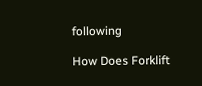following

How Does Forklift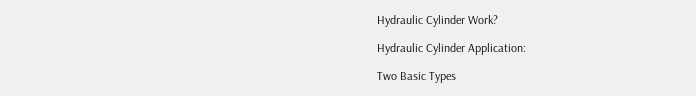Hydraulic Cylinder Work?

Hydraulic Cylinder Application:

Two Basic Types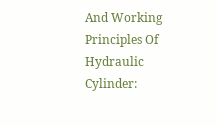And Working Principles Of Hydraulic Cylinder: